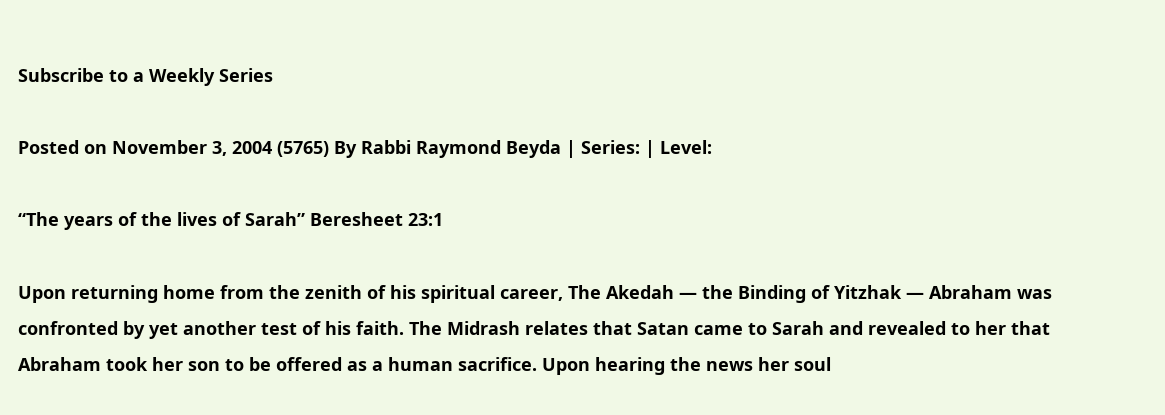Subscribe to a Weekly Series

Posted on November 3, 2004 (5765) By Rabbi Raymond Beyda | Series: | Level:

“The years of the lives of Sarah” Beresheet 23:1

Upon returning home from the zenith of his spiritual career, The Akedah — the Binding of Yitzhak — Abraham was confronted by yet another test of his faith. The Midrash relates that Satan came to Sarah and revealed to her that Abraham took her son to be offered as a human sacrifice. Upon hearing the news her soul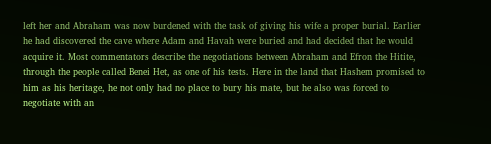left her and Abraham was now burdened with the task of giving his wife a proper burial. Earlier he had discovered the cave where Adam and Havah were buried and had decided that he would acquire it. Most commentators describe the negotiations between Abraham and Efron the Hitite, through the people called Benei Het, as one of his tests. Here in the land that Hashem promised to him as his heritage, he not only had no place to bury his mate, but he also was forced to negotiate with an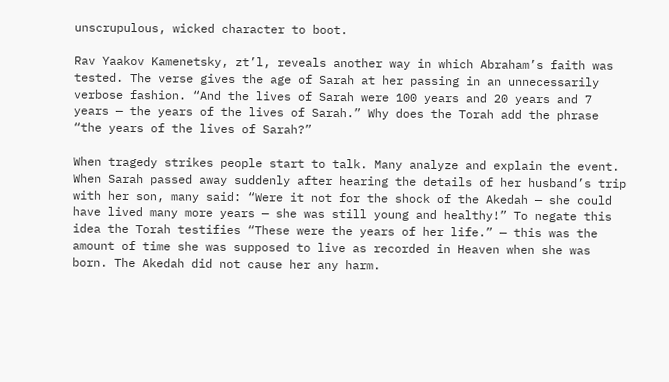unscrupulous, wicked character to boot.

Rav Yaakov Kamenetsky, zt’l, reveals another way in which Abraham’s faith was tested. The verse gives the age of Sarah at her passing in an unnecessarily verbose fashion. “And the lives of Sarah were 100 years and 20 years and 7 years — the years of the lives of Sarah.” Why does the Torah add the phrase “the years of the lives of Sarah?”

When tragedy strikes people start to talk. Many analyze and explain the event. When Sarah passed away suddenly after hearing the details of her husband’s trip with her son, many said: “Were it not for the shock of the Akedah — she could have lived many more years — she was still young and healthy!” To negate this idea the Torah testifies “These were the years of her life.” — this was the amount of time she was supposed to live as recorded in Heaven when she was born. The Akedah did not cause her any harm.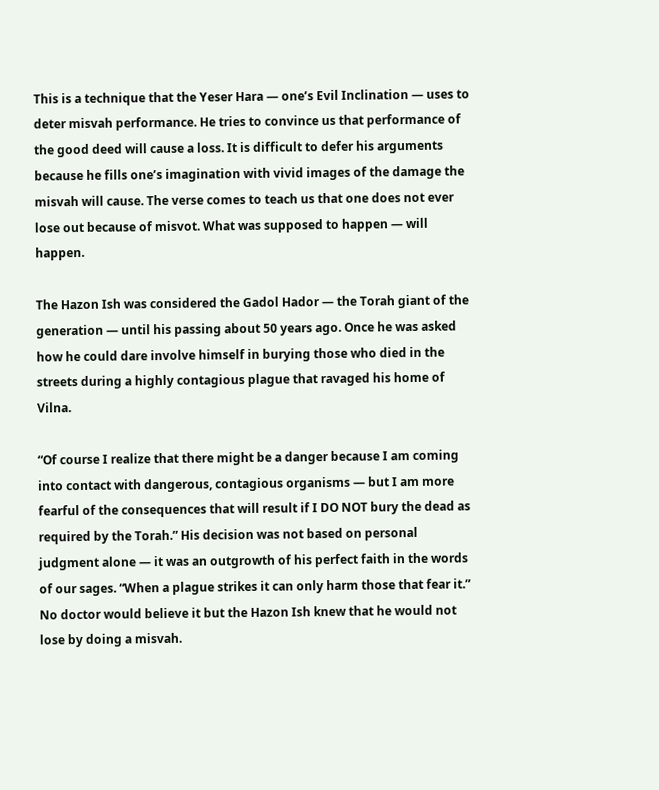This is a technique that the Yeser Hara — one’s Evil Inclination — uses to deter misvah performance. He tries to convince us that performance of the good deed will cause a loss. It is difficult to defer his arguments because he fills one’s imagination with vivid images of the damage the misvah will cause. The verse comes to teach us that one does not ever lose out because of misvot. What was supposed to happen — will happen.

The Hazon Ish was considered the Gadol Hador — the Torah giant of the generation — until his passing about 50 years ago. Once he was asked how he could dare involve himself in burying those who died in the streets during a highly contagious plague that ravaged his home of Vilna.

“Of course I realize that there might be a danger because I am coming into contact with dangerous, contagious organisms — but I am more fearful of the consequences that will result if I DO NOT bury the dead as required by the Torah.” His decision was not based on personal judgment alone — it was an outgrowth of his perfect faith in the words of our sages. “When a plague strikes it can only harm those that fear it.” No doctor would believe it but the Hazon Ish knew that he would not lose by doing a misvah.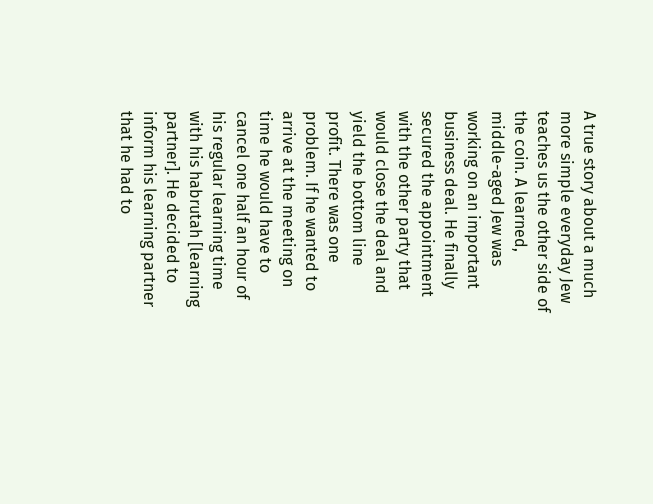A true story about a much more simple everyday Jew teaches us the other side of the coin. A learned, middle-aged Jew was working on an important business deal. He finally secured the appointment with the other party that would close the deal and yield the bottom line profit. There was one problem. If he wanted to arrive at the meeting on time he would have to cancel one half an hour of his regular learning time with his habrutah [learning partner]. He decided to inform his learning partner that he had to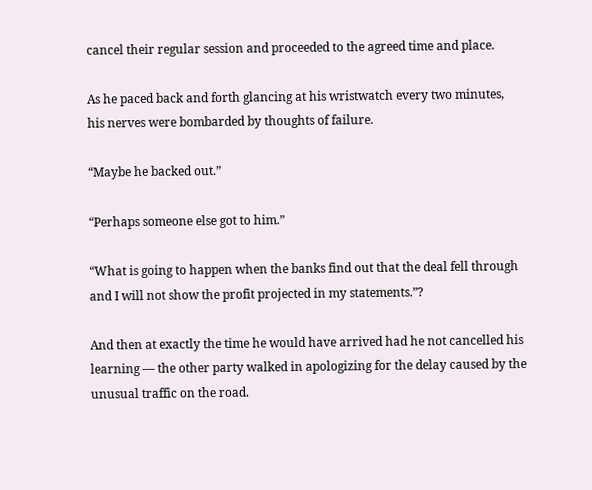cancel their regular session and proceeded to the agreed time and place.

As he paced back and forth glancing at his wristwatch every two minutes, his nerves were bombarded by thoughts of failure.

“Maybe he backed out.”

“Perhaps someone else got to him.”

“What is going to happen when the banks find out that the deal fell through and I will not show the profit projected in my statements.”?

And then at exactly the time he would have arrived had he not cancelled his learning — the other party walked in apologizing for the delay caused by the unusual traffic on the road.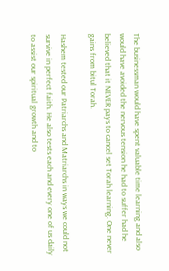The businessman would have spent valuable time learning and also would have avoided the nervous tension he had to suffer had he believed that it NEVER pays to cancel set Torah learning. One never gains from bitul Torah.

Hashem tested our Patriarchs and Matriarchs in ways we could not survive in perfect faith. He also tests each and every one of us daily to assist our spiritual growth and to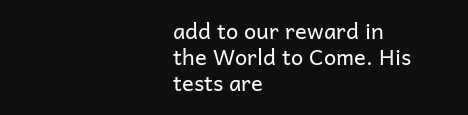add to our reward in the World to Come. His tests are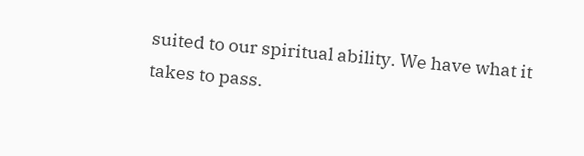suited to our spiritual ability. We have what it takes to pass.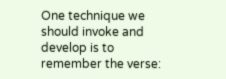One technique we should invoke and develop is to remember the verse: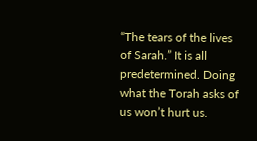“The tears of the lives of Sarah.” It is all predetermined. Doing what the Torah asks of us won’t hurt us.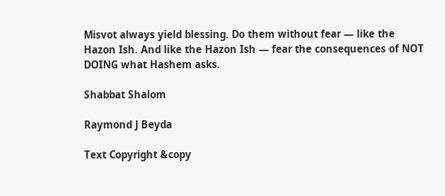Misvot always yield blessing. Do them without fear — like the Hazon Ish. And like the Hazon Ish — fear the consequences of NOT DOING what Hashem asks.

Shabbat Shalom

Raymond J Beyda

Text Copyright &copy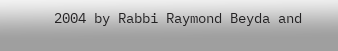2004 by Rabbi Raymond Beyda and